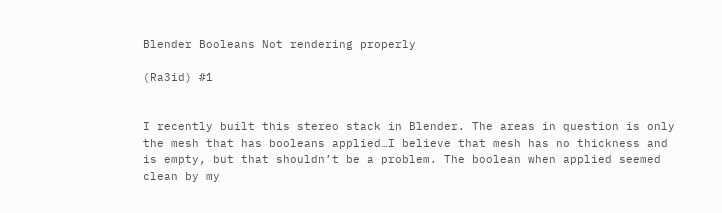Blender Booleans Not rendering properly

(Ra3id) #1


I recently built this stereo stack in Blender. The areas in question is only the mesh that has booleans applied…I believe that mesh has no thickness and is empty, but that shouldn’t be a problem. The boolean when applied seemed clean by my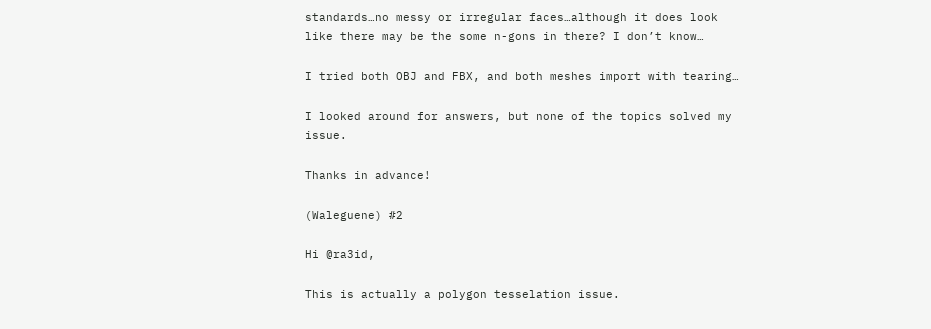standards…no messy or irregular faces…although it does look like there may be the some n-gons in there? I don’t know…

I tried both OBJ and FBX, and both meshes import with tearing…

I looked around for answers, but none of the topics solved my issue.

Thanks in advance!

(Waleguene) #2

Hi @ra3id,

This is actually a polygon tesselation issue.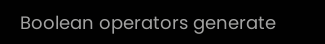Boolean operators generate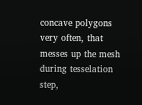concave polygons very often, that messes up the mesh during tesselation step,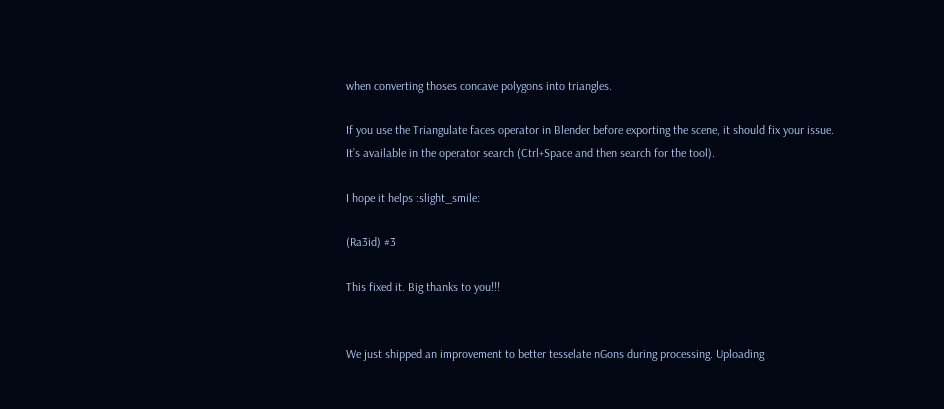when converting thoses concave polygons into triangles.

If you use the Triangulate faces operator in Blender before exporting the scene, it should fix your issue.
It’s available in the operator search (Ctrl+Space and then search for the tool).

I hope it helps :slight_smile:

(Ra3id) #3

This fixed it. Big thanks to you!!!


We just shipped an improvement to better tesselate nGons during processing. Uploading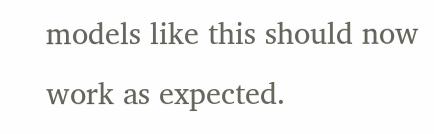models like this should now work as expected.